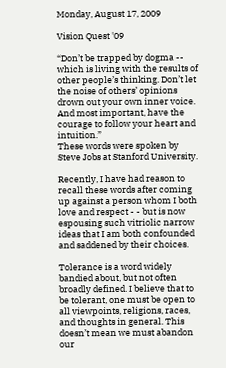Monday, August 17, 2009

Vision Quest '09

“Don’t be trapped by dogma -- which is living with the results of other people’s thinking. Don’t let the noise of others’ opinions drown out your own inner voice. And most important, have the courage to follow your heart and intuition.”
These words were spoken by Steve Jobs at Stanford University.

Recently, I have had reason to recall these words after coming up against a person whom I both love and respect - - but is now espousing such vitriolic narrow ideas that I am both confounded and saddened by their choices.

Tolerance is a word widely bandied about, but not often broadly defined. I believe that to be tolerant, one must be open to all viewpoints, religions, races, and thoughts in general. This doesn’t mean we must abandon our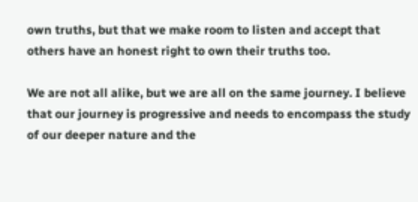own truths, but that we make room to listen and accept that others have an honest right to own their truths too.

We are not all alike, but we are all on the same journey. I believe that our journey is progressive and needs to encompass the study of our deeper nature and the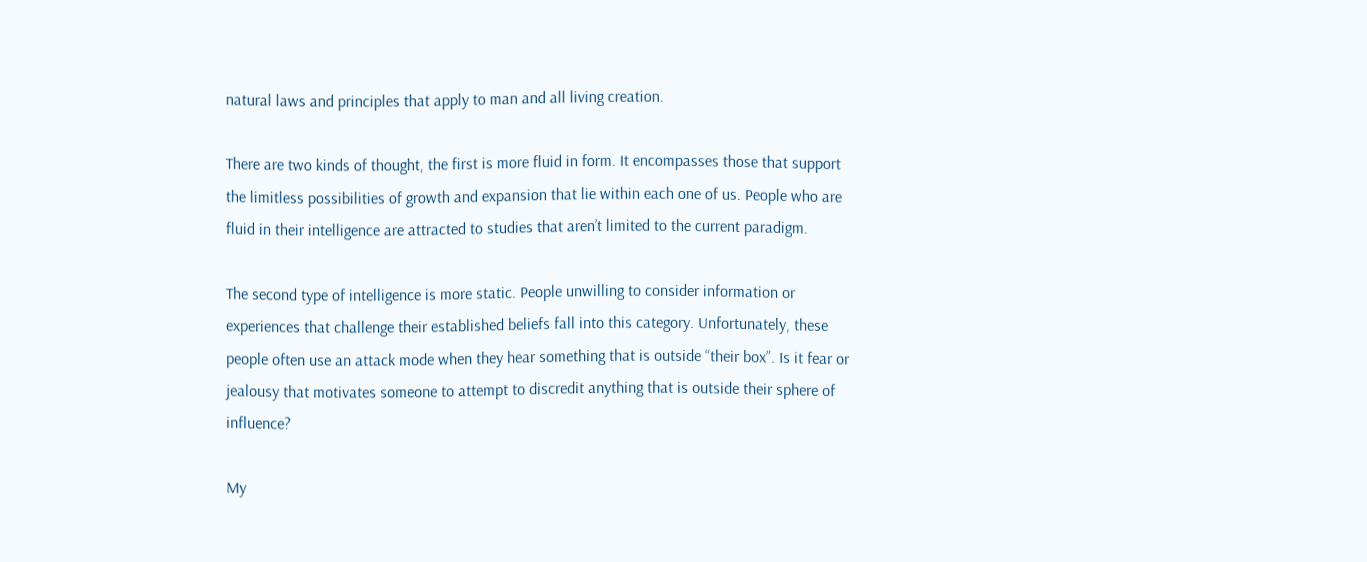natural laws and principles that apply to man and all living creation.

There are two kinds of thought, the first is more fluid in form. It encompasses those that support the limitless possibilities of growth and expansion that lie within each one of us. People who are fluid in their intelligence are attracted to studies that aren’t limited to the current paradigm.

The second type of intelligence is more static. People unwilling to consider information or experiences that challenge their established beliefs fall into this category. Unfortunately, these people often use an attack mode when they hear something that is outside “their box”. Is it fear or jealousy that motivates someone to attempt to discredit anything that is outside their sphere of influence?

My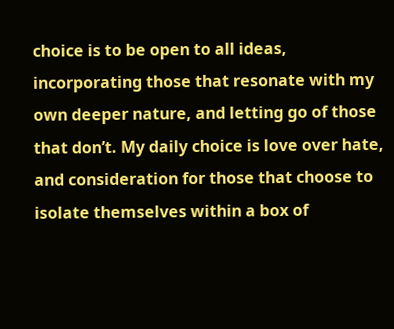choice is to be open to all ideas, incorporating those that resonate with my own deeper nature, and letting go of those that don’t. My daily choice is love over hate, and consideration for those that choose to isolate themselves within a box of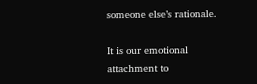someone else’s rationale.

It is our emotional attachment to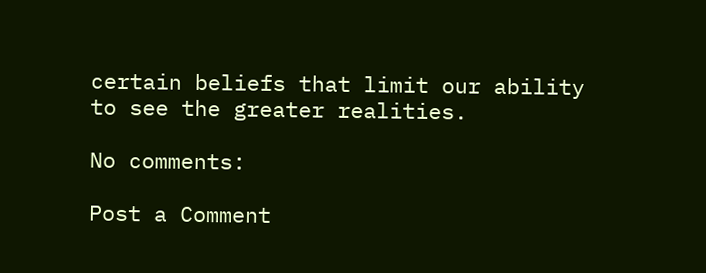certain beliefs that limit our ability to see the greater realities.

No comments:

Post a Comment